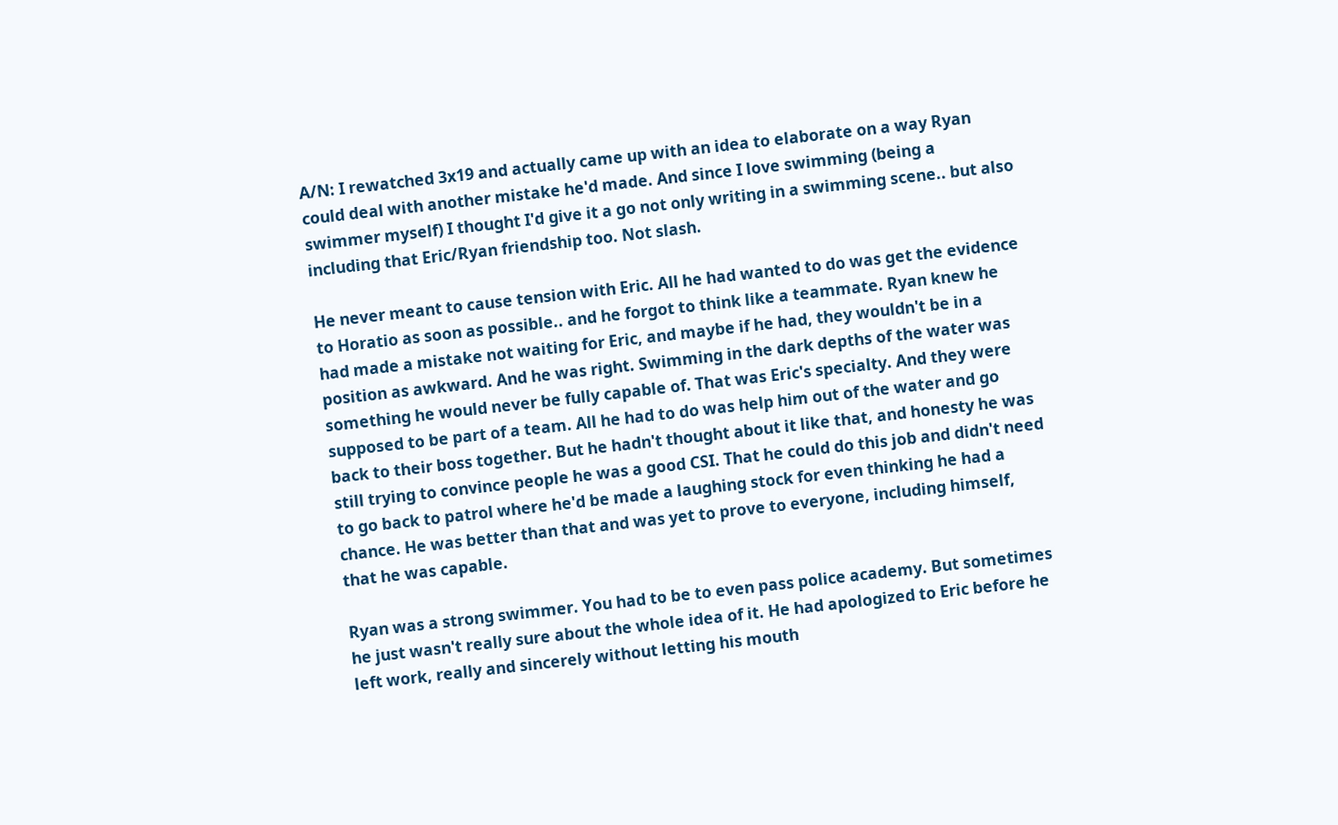A/N: I rewatched 3x19 and actually came up with an idea to elaborate on a way Ryan could deal with another mistake he'd made. And since I love swimming (being a swimmer myself) I thought I'd give it a go not only writing in a swimming scene.. but also including that Eric/Ryan friendship too. Not slash.

He never meant to cause tension with Eric. All he had wanted to do was get the evidence to Horatio as soon as possible.. and he forgot to think like a teammate. Ryan knew he had made a mistake not waiting for Eric, and maybe if he had, they wouldn't be in a position as awkward. And he was right. Swimming in the dark depths of the water was something he would never be fully capable of. That was Eric's specialty. And they were supposed to be part of a team. All he had to do was help him out of the water and go back to their boss together. But he hadn't thought about it like that, and honesty he was still trying to convince people he was a good CSI. That he could do this job and didn't need to go back to patrol where he'd be made a laughing stock for even thinking he had a chance. He was better than that and was yet to prove to everyone, including himself, that he was capable.

Ryan was a strong swimmer. You had to be to even pass police academy. But sometimes he just wasn't really sure about the whole idea of it. He had apologized to Eric before he left work, really and sincerely without letting his mouth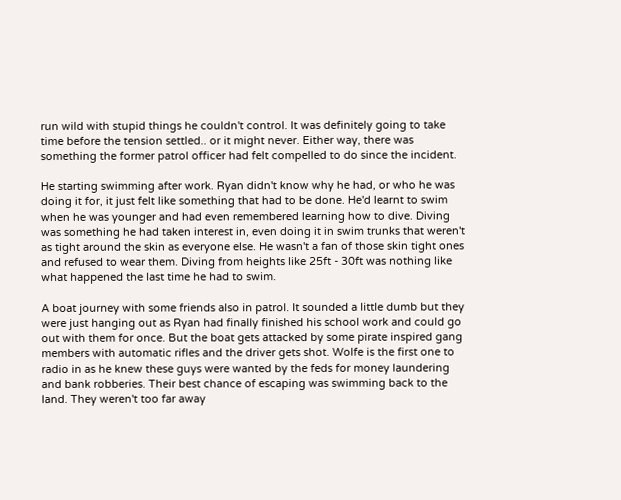run wild with stupid things he couldn't control. It was definitely going to take time before the tension settled.. or it might never. Either way, there was something the former patrol officer had felt compelled to do since the incident.

He starting swimming after work. Ryan didn't know why he had, or who he was doing it for, it just felt like something that had to be done. He'd learnt to swim when he was younger and had even remembered learning how to dive. Diving was something he had taken interest in, even doing it in swim trunks that weren't as tight around the skin as everyone else. He wasn't a fan of those skin tight ones and refused to wear them. Diving from heights like 25ft - 30ft was nothing like what happened the last time he had to swim.

A boat journey with some friends also in patrol. It sounded a little dumb but they were just hanging out as Ryan had finally finished his school work and could go out with them for once. But the boat gets attacked by some pirate inspired gang members with automatic rifles and the driver gets shot. Wolfe is the first one to radio in as he knew these guys were wanted by the feds for money laundering and bank robberies. Their best chance of escaping was swimming back to the land. They weren't too far away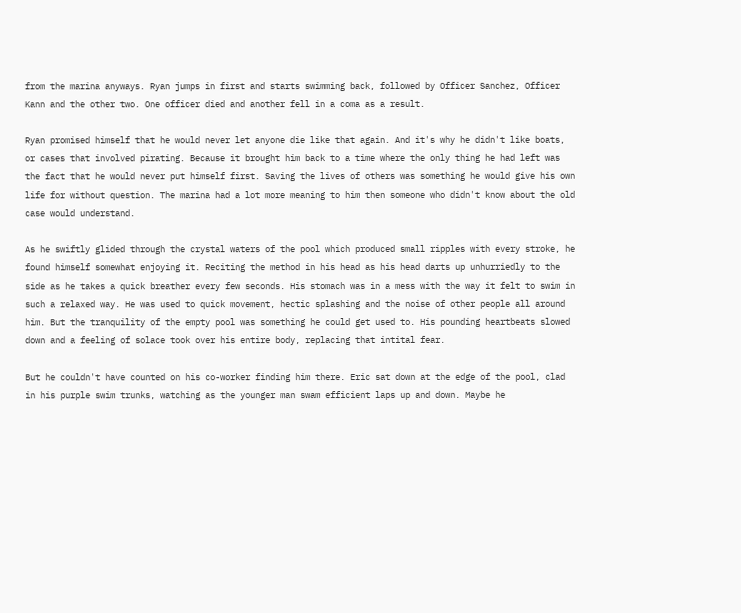from the marina anyways. Ryan jumps in first and starts swimming back, followed by Officer Sanchez, Officer Kann and the other two. One officer died and another fell in a coma as a result.

Ryan promised himself that he would never let anyone die like that again. And it's why he didn't like boats, or cases that involved pirating. Because it brought him back to a time where the only thing he had left was the fact that he would never put himself first. Saving the lives of others was something he would give his own life for without question. The marina had a lot more meaning to him then someone who didn't know about the old case would understand.

As he swiftly glided through the crystal waters of the pool which produced small ripples with every stroke, he found himself somewhat enjoying it. Reciting the method in his head as his head darts up unhurriedly to the side as he takes a quick breather every few seconds. His stomach was in a mess with the way it felt to swim in such a relaxed way. He was used to quick movement, hectic splashing and the noise of other people all around him. But the tranquility of the empty pool was something he could get used to. His pounding heartbeats slowed down and a feeling of solace took over his entire body, replacing that intital fear.

But he couldn't have counted on his co-worker finding him there. Eric sat down at the edge of the pool, clad in his purple swim trunks, watching as the younger man swam efficient laps up and down. Maybe he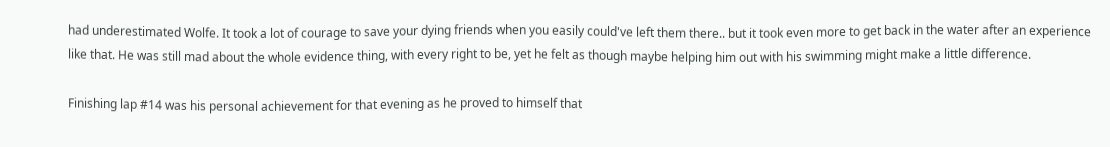had underestimated Wolfe. It took a lot of courage to save your dying friends when you easily could've left them there.. but it took even more to get back in the water after an experience like that. He was still mad about the whole evidence thing, with every right to be, yet he felt as though maybe helping him out with his swimming might make a little difference.

Finishing lap #14 was his personal achievement for that evening as he proved to himself that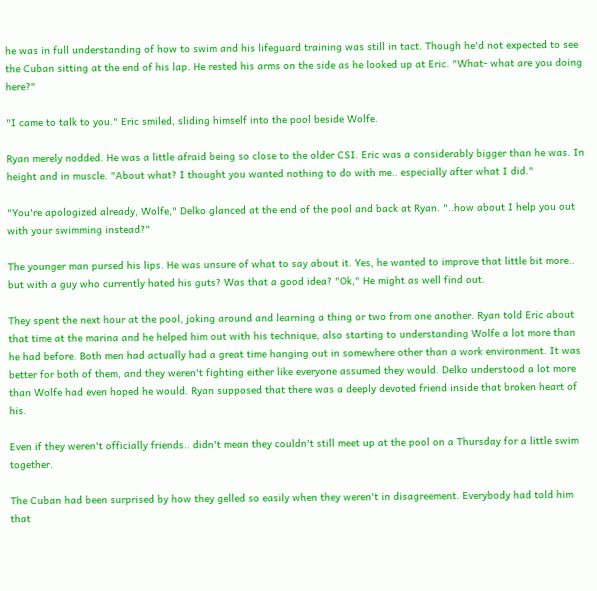he was in full understanding of how to swim and his lifeguard training was still in tact. Though he'd not expected to see the Cuban sitting at the end of his lap. He rested his arms on the side as he looked up at Eric. "What- what are you doing here?"

"I came to talk to you." Eric smiled, sliding himself into the pool beside Wolfe.

Ryan merely nodded. He was a little afraid being so close to the older CSI. Eric was a considerably bigger than he was. In height and in muscle. "About what? I thought you wanted nothing to do with me.. especially after what I did."

"You're apologized already, Wolfe," Delko glanced at the end of the pool and back at Ryan. "..how about I help you out with your swimming instead?"

The younger man pursed his lips. He was unsure of what to say about it. Yes, he wanted to improve that little bit more.. but with a guy who currently hated his guts? Was that a good idea? "Ok," He might as well find out.

They spent the next hour at the pool, joking around and learning a thing or two from one another. Ryan told Eric about that time at the marina and he helped him out with his technique, also starting to understanding Wolfe a lot more than he had before. Both men had actually had a great time hanging out in somewhere other than a work environment. It was better for both of them, and they weren't fighting either like everyone assumed they would. Delko understood a lot more than Wolfe had even hoped he would. Ryan supposed that there was a deeply devoted friend inside that broken heart of his.

Even if they weren't officially friends.. didn't mean they couldn't still meet up at the pool on a Thursday for a little swim together.

The Cuban had been surprised by how they gelled so easily when they weren't in disagreement. Everybody had told him that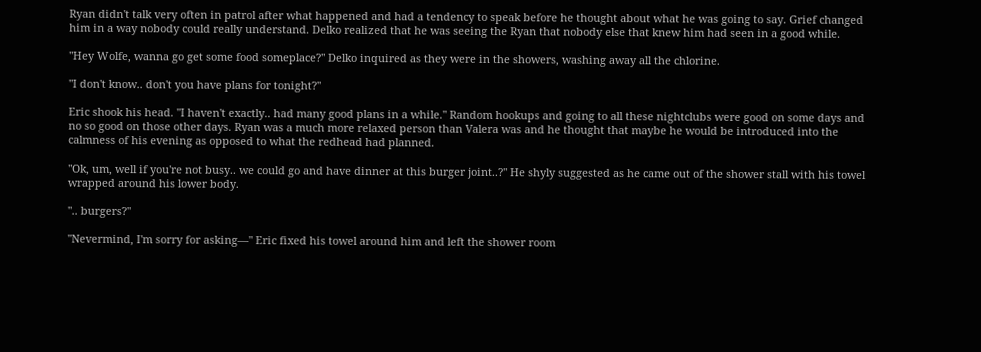Ryan didn't talk very often in patrol after what happened and had a tendency to speak before he thought about what he was going to say. Grief changed him in a way nobody could really understand. Delko realized that he was seeing the Ryan that nobody else that knew him had seen in a good while.

"Hey Wolfe, wanna go get some food someplace?" Delko inquired as they were in the showers, washing away all the chlorine.

"I don't know.. don't you have plans for tonight?"

Eric shook his head. "I haven't exactly.. had many good plans in a while." Random hookups and going to all these nightclubs were good on some days and no so good on those other days. Ryan was a much more relaxed person than Valera was and he thought that maybe he would be introduced into the calmness of his evening as opposed to what the redhead had planned.

"Ok, um, well if you're not busy.. we could go and have dinner at this burger joint..?" He shyly suggested as he came out of the shower stall with his towel wrapped around his lower body.

".. burgers?"

"Nevermind, I'm sorry for asking—" Eric fixed his towel around him and left the shower room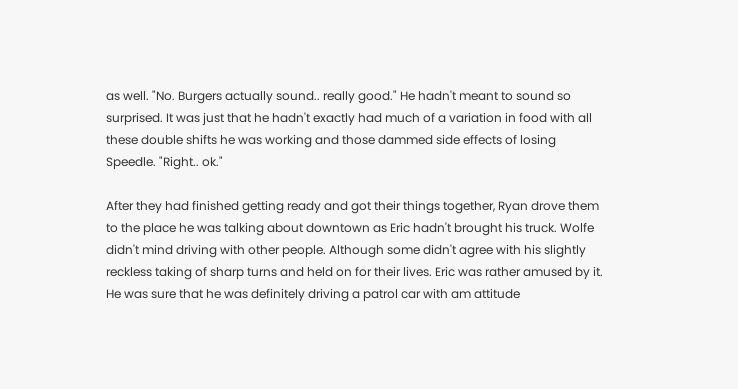as well. "No. Burgers actually sound.. really good." He hadn't meant to sound so surprised. It was just that he hadn't exactly had much of a variation in food with all these double shifts he was working and those dammed side effects of losing Speedle. "Right.. ok."

After they had finished getting ready and got their things together, Ryan drove them to the place he was talking about downtown as Eric hadn't brought his truck. Wolfe didn't mind driving with other people. Although some didn't agree with his slightly reckless taking of sharp turns and held on for their lives. Eric was rather amused by it. He was sure that he was definitely driving a patrol car with am attitude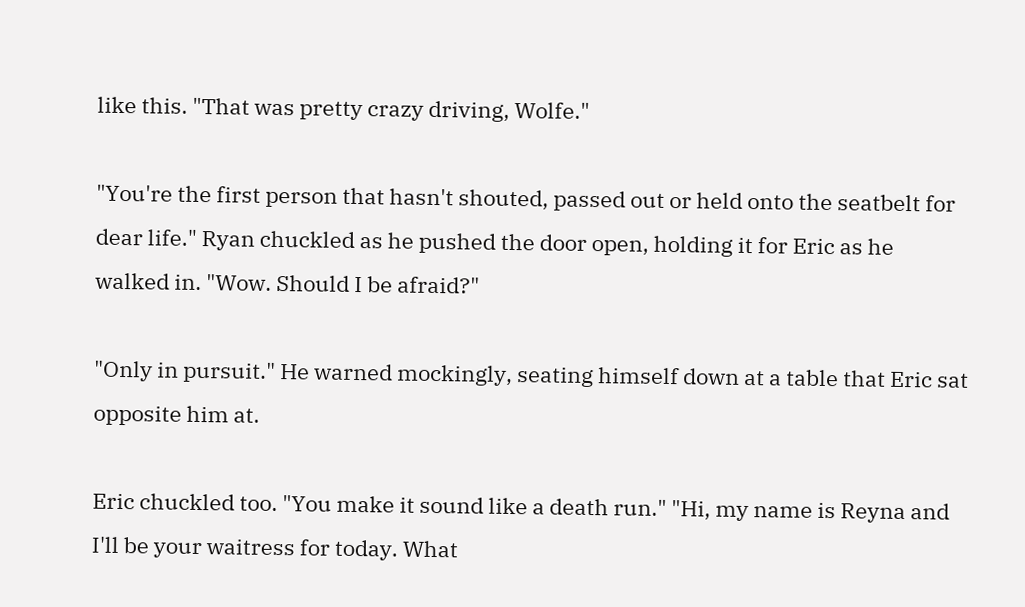like this. "That was pretty crazy driving, Wolfe."

"You're the first person that hasn't shouted, passed out or held onto the seatbelt for dear life." Ryan chuckled as he pushed the door open, holding it for Eric as he walked in. "Wow. Should I be afraid?"

"Only in pursuit." He warned mockingly, seating himself down at a table that Eric sat opposite him at.

Eric chuckled too. "You make it sound like a death run." "Hi, my name is Reyna and I'll be your waitress for today. What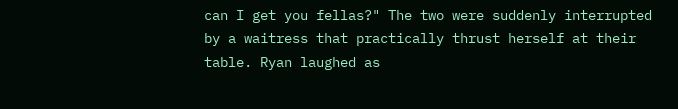can I get you fellas?" The two were suddenly interrupted by a waitress that practically thrust herself at their table. Ryan laughed as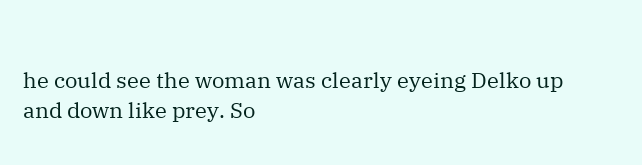he could see the woman was clearly eyeing Delko up and down like prey. So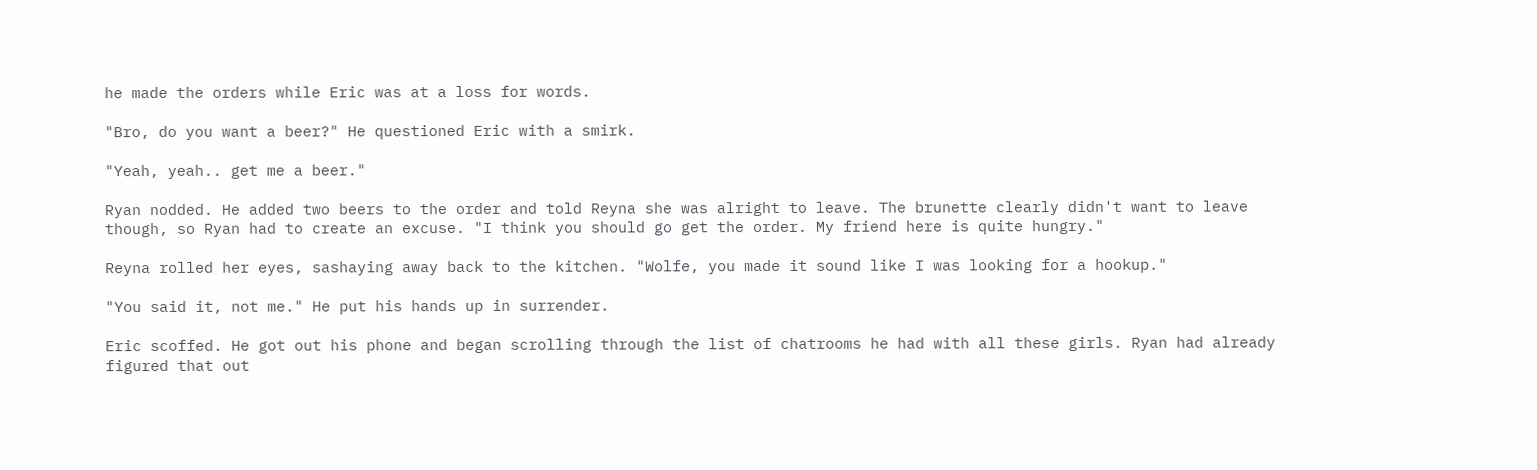he made the orders while Eric was at a loss for words.

"Bro, do you want a beer?" He questioned Eric with a smirk.

"Yeah, yeah.. get me a beer."

Ryan nodded. He added two beers to the order and told Reyna she was alright to leave. The brunette clearly didn't want to leave though, so Ryan had to create an excuse. "I think you should go get the order. My friend here is quite hungry."

Reyna rolled her eyes, sashaying away back to the kitchen. "Wolfe, you made it sound like I was looking for a hookup."

"You said it, not me." He put his hands up in surrender.

Eric scoffed. He got out his phone and began scrolling through the list of chatrooms he had with all these girls. Ryan had already figured that out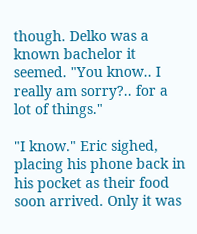though. Delko was a known bachelor it seemed. "You know.. I really am sorry?.. for a lot of things."

"I know." Eric sighed, placing his phone back in his pocket as their food soon arrived. Only it was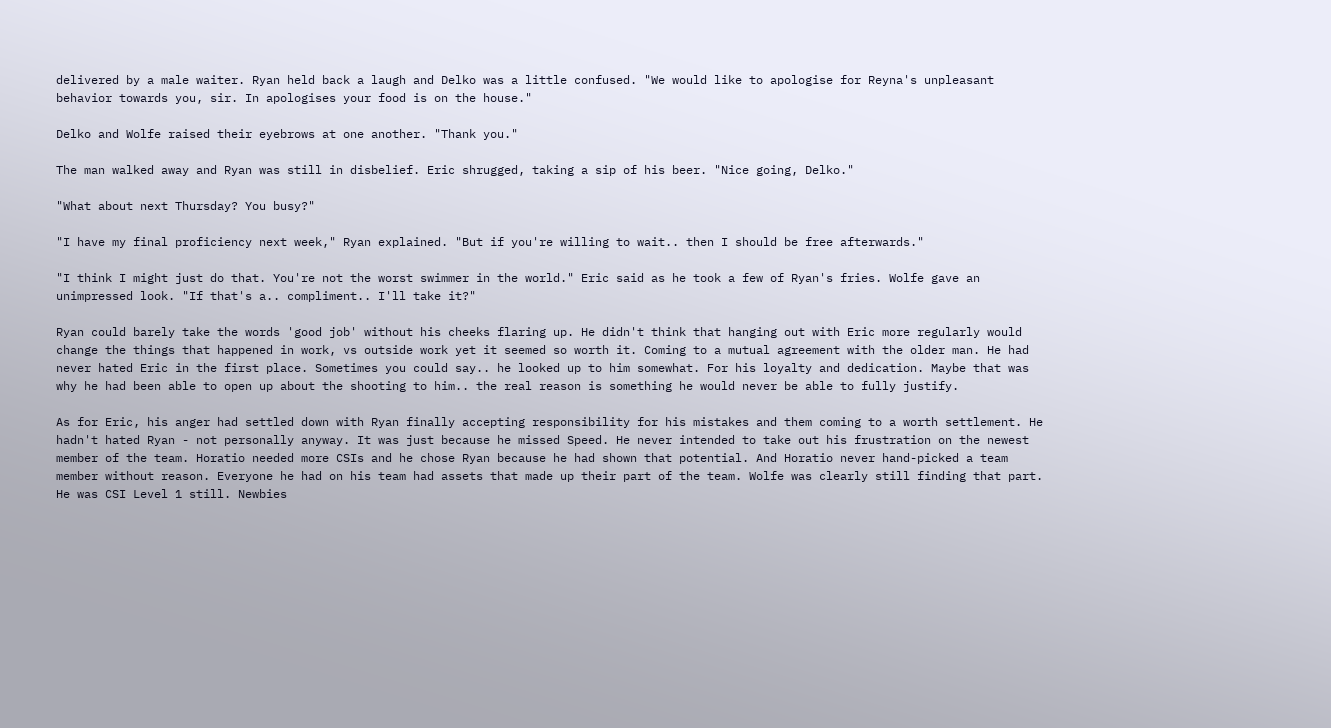delivered by a male waiter. Ryan held back a laugh and Delko was a little confused. "We would like to apologise for Reyna's unpleasant behavior towards you, sir. In apologises your food is on the house."

Delko and Wolfe raised their eyebrows at one another. "Thank you."

The man walked away and Ryan was still in disbelief. Eric shrugged, taking a sip of his beer. "Nice going, Delko."

"What about next Thursday? You busy?"

"I have my final proficiency next week," Ryan explained. "But if you're willing to wait.. then I should be free afterwards."

"I think I might just do that. You're not the worst swimmer in the world." Eric said as he took a few of Ryan's fries. Wolfe gave an unimpressed look. "If that's a.. compliment.. I'll take it?"

Ryan could barely take the words 'good job' without his cheeks flaring up. He didn't think that hanging out with Eric more regularly would change the things that happened in work, vs outside work yet it seemed so worth it. Coming to a mutual agreement with the older man. He had never hated Eric in the first place. Sometimes you could say.. he looked up to him somewhat. For his loyalty and dedication. Maybe that was why he had been able to open up about the shooting to him.. the real reason is something he would never be able to fully justify.

As for Eric, his anger had settled down with Ryan finally accepting responsibility for his mistakes and them coming to a worth settlement. He hadn't hated Ryan - not personally anyway. It was just because he missed Speed. He never intended to take out his frustration on the newest member of the team. Horatio needed more CSIs and he chose Ryan because he had shown that potential. And Horatio never hand-picked a team member without reason. Everyone he had on his team had assets that made up their part of the team. Wolfe was clearly still finding that part. He was CSI Level 1 still. Newbies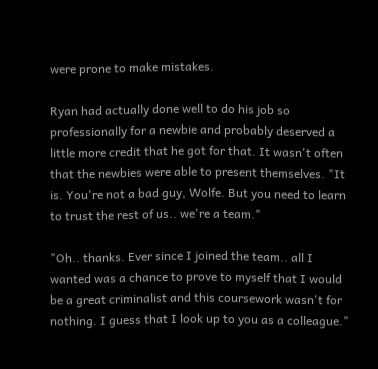were prone to make mistakes.

Ryan had actually done well to do his job so professionally for a newbie and probably deserved a little more credit that he got for that. It wasn't often that the newbies were able to present themselves. "It is. You're not a bad guy, Wolfe. But you need to learn to trust the rest of us.. we're a team."

"Oh.. thanks. Ever since I joined the team.. all I wanted was a chance to prove to myself that I would be a great criminalist and this coursework wasn't for nothing. I guess that I look up to you as a colleague."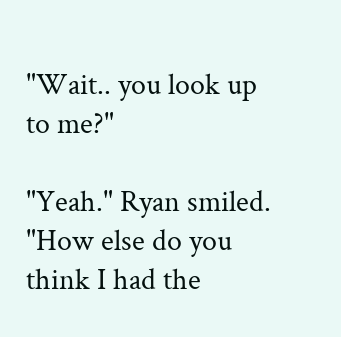"Wait.. you look up to me?"

"Yeah." Ryan smiled. "How else do you think I had the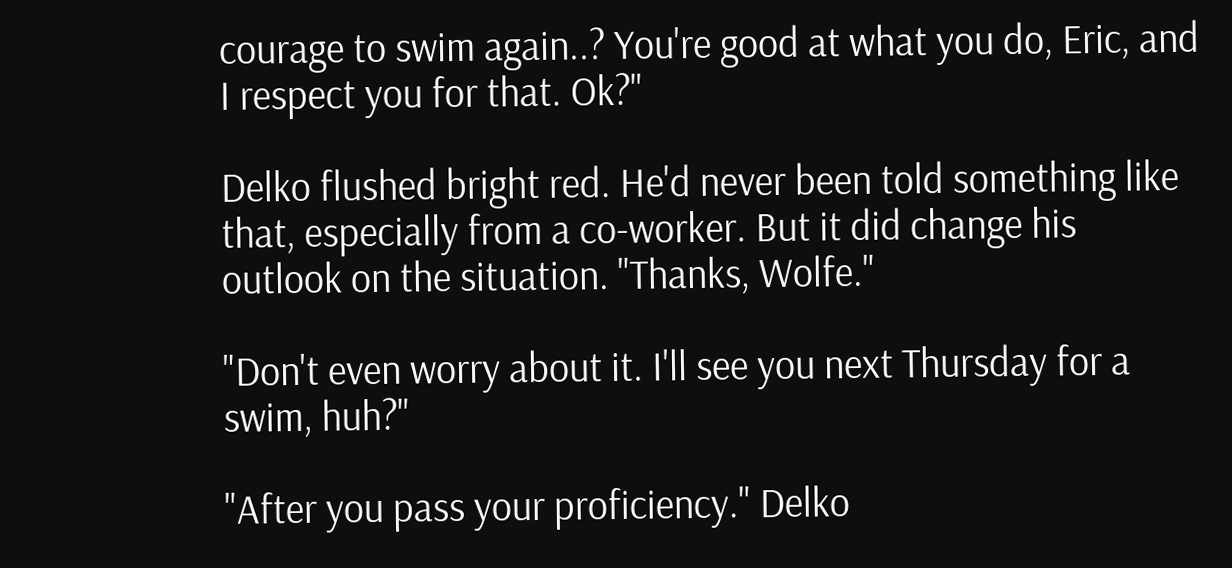courage to swim again..? You're good at what you do, Eric, and I respect you for that. Ok?"

Delko flushed bright red. He'd never been told something like that, especially from a co-worker. But it did change his outlook on the situation. "Thanks, Wolfe."

"Don't even worry about it. I'll see you next Thursday for a swim, huh?"

"After you pass your proficiency." Delko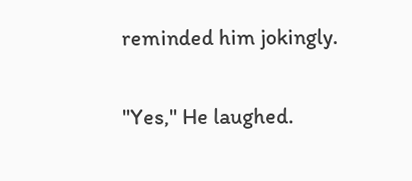reminded him jokingly.

"Yes," He laughed.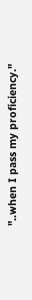"..when I pass my proficiency."